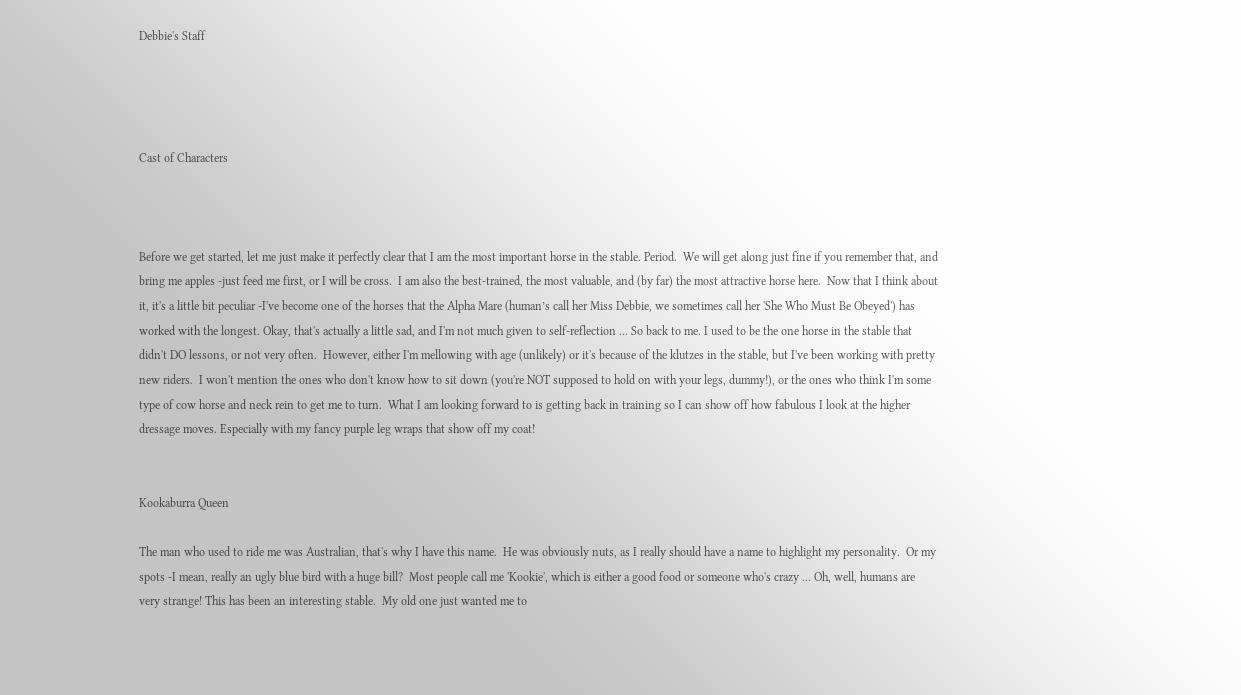Debbie's Staff




Cast of Characters



Before we get started, let me just make it perfectly clear that I am the most important horse in the stable. Period.  We will get along just fine if you remember that, and bring me apples -just feed me first, or I will be cross.  I am also the best-trained, the most valuable, and (by far) the most attractive horse here.  Now that I think about it, it's a little bit peculiar -I've become one of the horses that the Alpha Mare (human’s call her Miss Debbie, we sometimes call her 'She Who Must Be Obeyed') has worked with the longest. Okay, that's actually a little sad, and I'm not much given to self-reflection ... So back to me. I used to be the one horse in the stable that didn't DO lessons, or not very often.  However, either I'm mellowing with age (unlikely) or it's because of the klutzes in the stable, but I've been working with pretty new riders.  I won't mention the ones who don't know how to sit down (you're NOT supposed to hold on with your legs, dummy!), or the ones who think I'm some type of cow horse and neck rein to get me to turn.  What I am looking forward to is getting back in training so I can show off how fabulous I look at the higher dressage moves. Especially with my fancy purple leg wraps that show off my coat!


Kookaburra Queen

The man who used to ride me was Australian, that's why I have this name.  He was obviously nuts, as I really should have a name to highlight my personality.  Or my spots -I mean, really an ugly blue bird with a huge bill?  Most people call me 'Kookie', which is either a good food or someone who's crazy ... Oh, well, humans are very strange! This has been an interesting stable.  My old one just wanted me to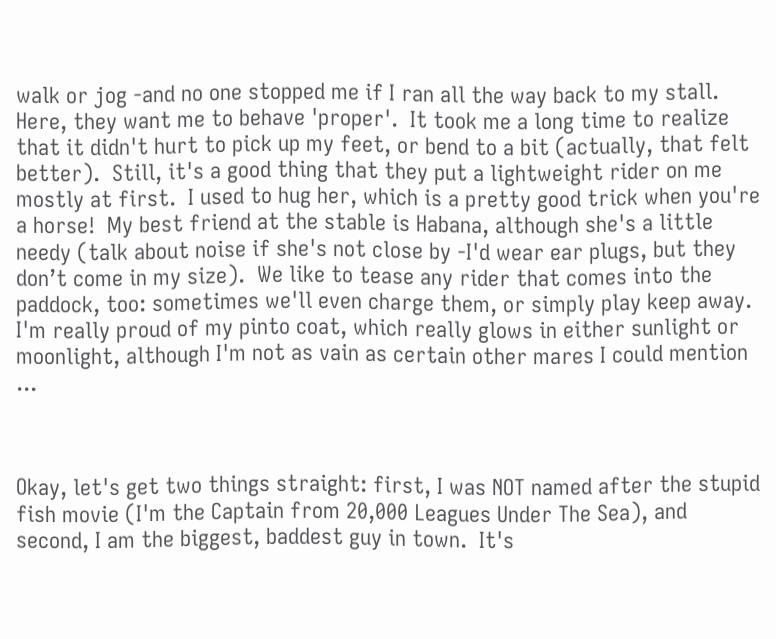walk or jog -and no one stopped me if I ran all the way back to my stall.  Here, they want me to behave 'proper'.  It took me a long time to realize that it didn't hurt to pick up my feet, or bend to a bit (actually, that felt better).  Still, it's a good thing that they put a lightweight rider on me mostly at first.  I used to hug her, which is a pretty good trick when you're a horse!  My best friend at the stable is Habana, although she's a little needy (talk about noise if she's not close by -I'd wear ear plugs, but they don’t come in my size).  We like to tease any rider that comes into the paddock, too: sometimes we'll even charge them, or simply play keep away.  I'm really proud of my pinto coat, which really glows in either sunlight or moonlight, although I'm not as vain as certain other mares I could mention ...



Okay, let's get two things straight: first, I was NOT named after the stupid fish movie (I'm the Captain from 20,000 Leagues Under The Sea), and second, I am the biggest, baddest guy in town.  It's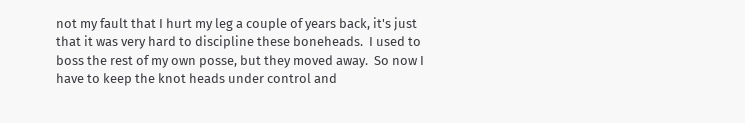not my fault that I hurt my leg a couple of years back, it's just that it was very hard to discipline these boneheads.  I used to boss the rest of my own posse, but they moved away.  So now I have to keep the knot heads under control and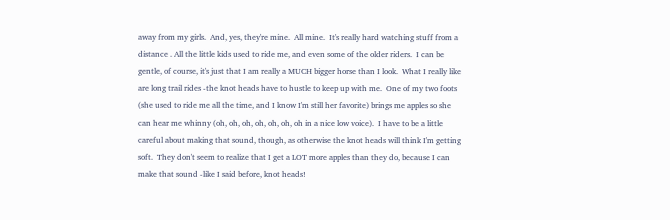away from my girls.  And, yes, they're mine.  All mine.  It's really hard watching stuff from a distance . All the little kids used to ride me, and even some of the older riders.  I can be gentle, of course, it's just that I am really a MUCH bigger horse than I look.  What I really like are long trail rides -the knot heads have to hustle to keep up with me.  One of my two foots (she used to ride me all the time, and I know I'm still her favorite) brings me apples so she can hear me whinny (oh, oh, oh, oh, oh, oh, oh in a nice low voice).  I have to be a little careful about making that sound, though, as otherwise the knot heads will think I'm getting soft.  They don't seem to realize that I get a LOT more apples than they do, because I can make that sound -like I said before, knot heads!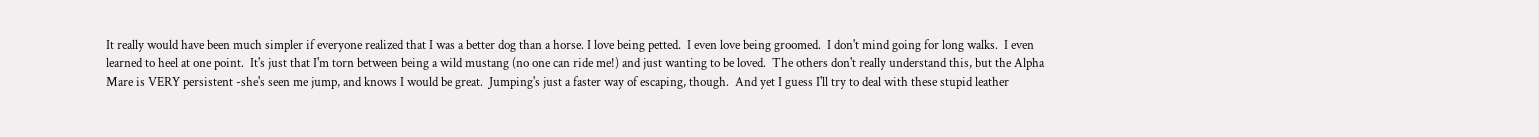It really would have been much simpler if everyone realized that I was a better dog than a horse. I love being petted.  I even love being groomed.  I don't mind going for long walks.  I even learned to heel at one point.  It's just that I'm torn between being a wild mustang (no one can ride me!) and just wanting to be loved.  The others don't really understand this, but the Alpha Mare is VERY persistent -she's seen me jump, and knows I would be great.  Jumping's just a faster way of escaping, though.  And yet I guess I'll try to deal with these stupid leather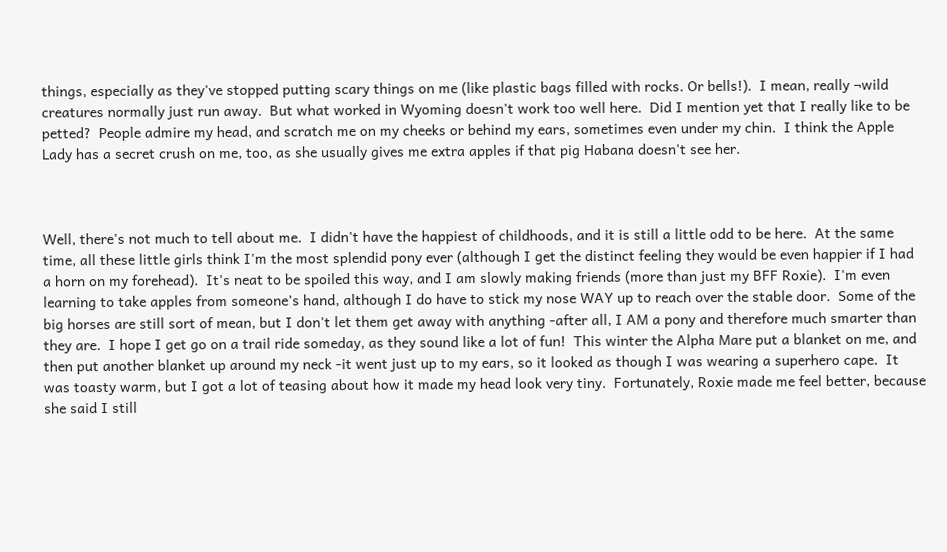things, especially as they've stopped putting scary things on me (like plastic bags filled with rocks. Or bells!).  I mean, really ¬wild creatures normally just run away.  But what worked in Wyoming doesn't work too well here.  Did I mention yet that I really like to be petted?  People admire my head, and scratch me on my cheeks or behind my ears, sometimes even under my chin.  I think the Apple Lady has a secret crush on me, too, as she usually gives me extra apples if that pig Habana doesn't see her.



Well, there's not much to tell about me.  I didn't have the happiest of childhoods, and it is still a little odd to be here.  At the same time, all these little girls think I'm the most splendid pony ever (although I get the distinct feeling they would be even happier if I had a horn on my forehead).  It's neat to be spoiled this way, and I am slowly making friends (more than just my BFF Roxie).  I'm even learning to take apples from someone’s hand, although I do have to stick my nose WAY up to reach over the stable door.  Some of the big horses are still sort of mean, but I don't let them get away with anything -after all, I AM a pony and therefore much smarter than they are.  I hope I get go on a trail ride someday, as they sound like a lot of fun!  This winter the Alpha Mare put a blanket on me, and then put another blanket up around my neck -it went just up to my ears, so it looked as though I was wearing a superhero cape.  It was toasty warm, but I got a lot of teasing about how it made my head look very tiny.  Fortunately, Roxie made me feel better, because she said I still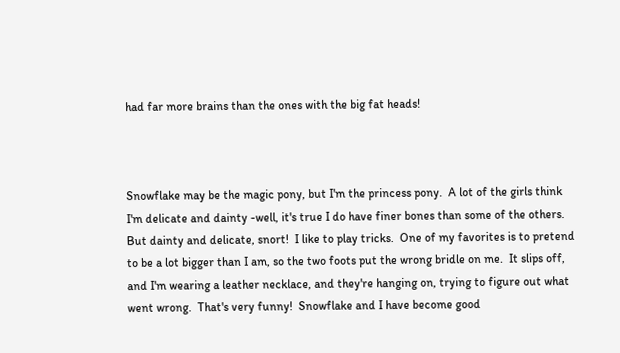had far more brains than the ones with the big fat heads!



Snowflake may be the magic pony, but I'm the princess pony.  A lot of the girls think I'm delicate and dainty -well, it's true I do have finer bones than some of the others.  But dainty and delicate, snort!  I like to play tricks.  One of my favorites is to pretend to be a lot bigger than I am, so the two foots put the wrong bridle on me.  It slips off, and I'm wearing a leather necklace, and they're hanging on, trying to figure out what went wrong.  That's very funny!  Snowflake and I have become good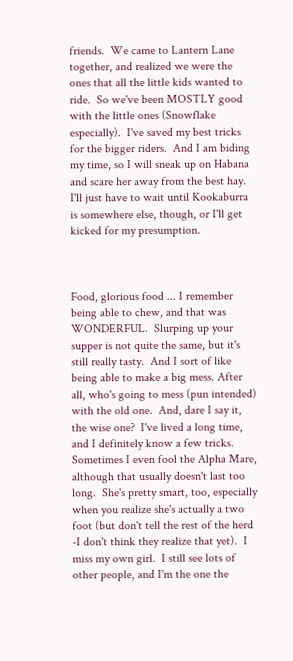friends.  We came to Lantern Lane together, and realized we were the ones that all the little kids wanted to ride.  So we've been MOSTLY good with the little ones (Snowflake especially).  I've saved my best tricks for the bigger riders.  And I am biding my time, so I will sneak up on Habana and scare her away from the best hay.  I'll just have to wait until Kookaburra is somewhere else, though, or I'll get kicked for my presumption.



Food, glorious food ... I remember being able to chew, and that was WONDERFUL.  Slurping up your supper is not quite the same, but it's still really tasty.  And I sort of like being able to make a big mess. After all, who's going to mess (pun intended) with the old one.  And, dare I say it, the wise one?  I've lived a long time, and I definitely know a few tricks.  Sometimes I even fool the Alpha Mare, although that usually doesn't last too long.  She's pretty smart, too, especially when you realize she's actually a two foot (but don't tell the rest of the herd -I don't think they realize that yet).  I miss my own girl.  I still see lots of other people, and I'm the one the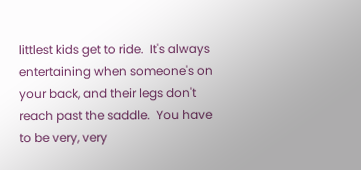littlest kids get to ride.  It's always entertaining when someone's on your back, and their legs don't reach past the saddle.  You have to be very, very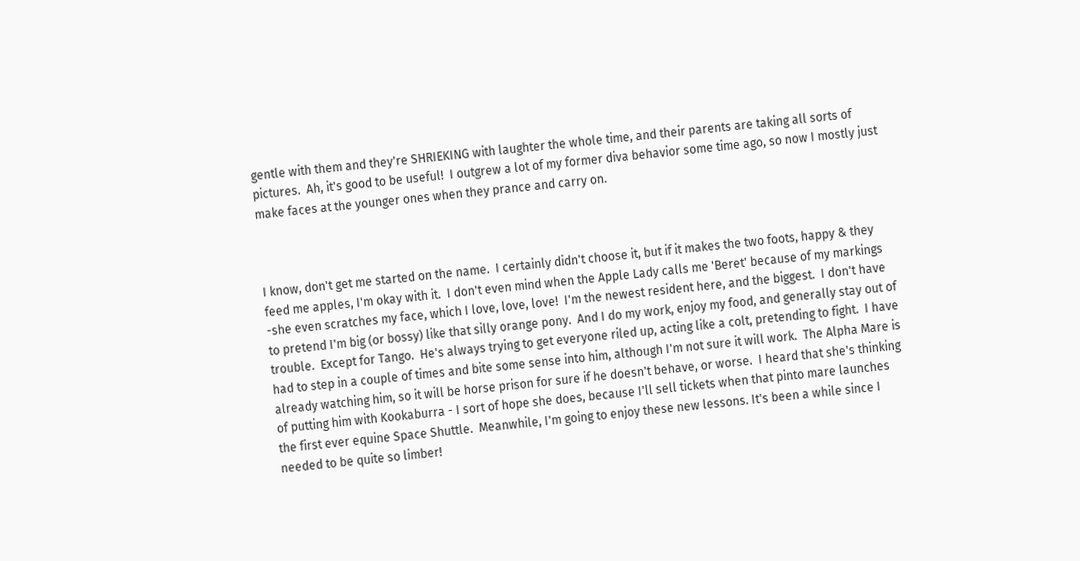gentle with them and they're SHRIEKING with laughter the whole time, and their parents are taking all sorts of pictures.  Ah, it's good to be useful!  I outgrew a lot of my former diva behavior some time ago, so now I mostly just make faces at the younger ones when they prance and carry on.



I know, don't get me started on the name.  I certainly didn't choose it, but if it makes the two foots, happy & they feed me apples, I'm okay with it.  I don't even mind when the Apple Lady calls me 'Beret' because of my markings -she even scratches my face, which I love, love, love!  I'm the newest resident here, and the biggest.  I don't have to pretend I'm big (or bossy) like that silly orange pony.  And I do my work, enjoy my food, and generally stay out of trouble.  Except for Tango.  He's always trying to get everyone riled up, acting like a colt, pretending to fight.  I have had to step in a couple of times and bite some sense into him, although I'm not sure it will work.  The Alpha Mare is already watching him, so it will be horse prison for sure if he doesn't behave, or worse.  I heard that she's thinking of putting him with Kookaburra - I sort of hope she does, because I'll sell tickets when that pinto mare launches the first ever equine Space Shuttle.  Meanwhile, I'm going to enjoy these new lessons. It's been a while since I needed to be quite so limber!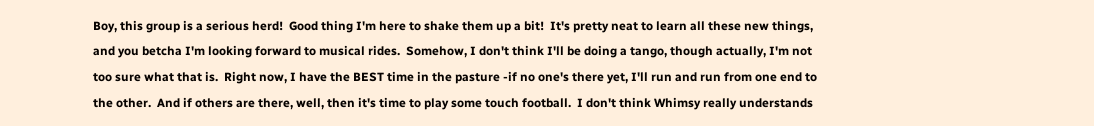Boy, this group is a serious herd!  Good thing I'm here to shake them up a bit!  It's pretty neat to learn all these new things, and you betcha I'm looking forward to musical rides.  Somehow, I don't think I'll be doing a tango, though actually, I'm not too sure what that is.  Right now, I have the BEST time in the pasture -if no one's there yet, I'll run and run from one end to the other.  And if others are there, well, then it's time to play some touch football.  I don't think Whimsy really understands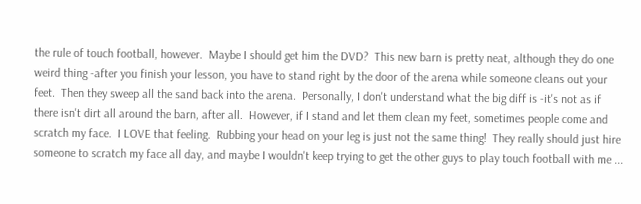the rule of touch football, however.  Maybe I should get him the DVD?  This new barn is pretty neat, although they do one weird thing -after you finish your lesson, you have to stand right by the door of the arena while someone cleans out your feet.  Then they sweep all the sand back into the arena.  Personally, I don't understand what the big diff is -it's not as if there isn't dirt all around the barn, after all.  However, if I stand and let them clean my feet, sometimes people come and scratch my face.  I LOVE that feeling.  Rubbing your head on your leg is just not the same thing!  They really should just hire someone to scratch my face all day, and maybe I wouldn't keep trying to get the other guys to play touch football with me ...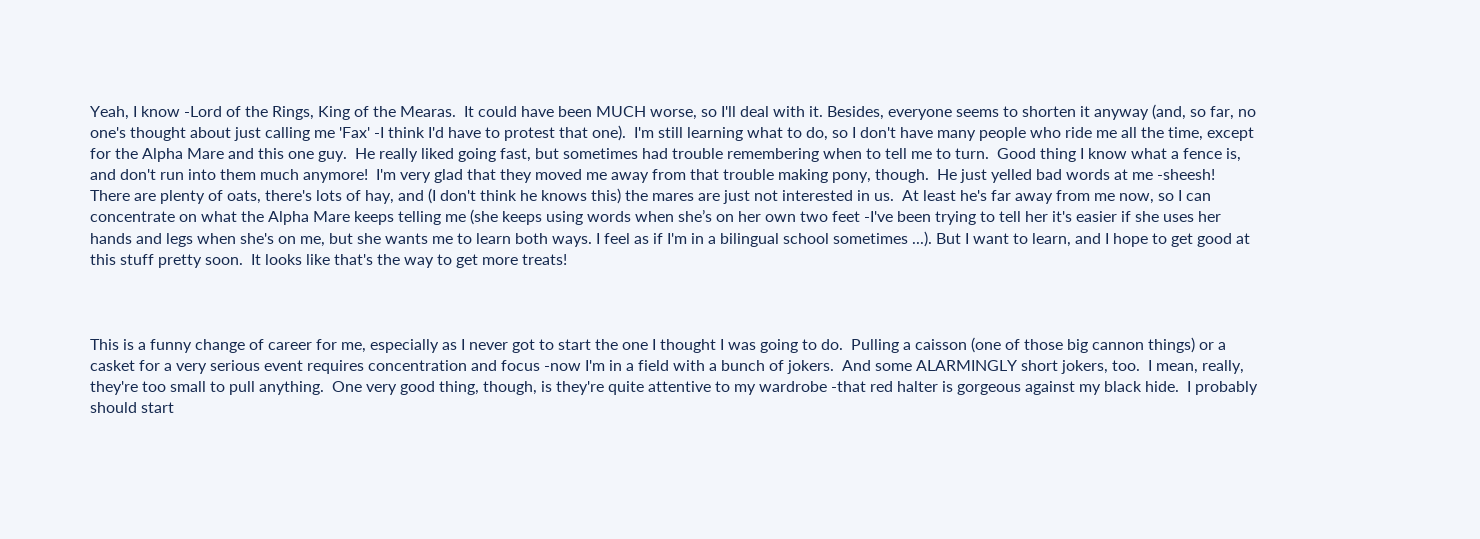Yeah, I know -Lord of the Rings, King of the Mearas.  It could have been MUCH worse, so I'll deal with it. Besides, everyone seems to shorten it anyway (and, so far, no one's thought about just calling me 'Fax' -I think I'd have to protest that one).  I'm still learning what to do, so I don't have many people who ride me all the time, except for the Alpha Mare and this one guy.  He really liked going fast, but sometimes had trouble remembering when to tell me to turn.  Good thing I know what a fence is, and don't run into them much anymore!  I'm very glad that they moved me away from that trouble making pony, though.  He just yelled bad words at me -sheesh!  There are plenty of oats, there's lots of hay, and (I don't think he knows this) the mares are just not interested in us.  At least he's far away from me now, so I can concentrate on what the Alpha Mare keeps telling me (she keeps using words when she’s on her own two feet -I've been trying to tell her it's easier if she uses her hands and legs when she's on me, but she wants me to learn both ways. I feel as if I'm in a bilingual school sometimes ...). But I want to learn, and I hope to get good at this stuff pretty soon.  It looks like that's the way to get more treats!



This is a funny change of career for me, especially as I never got to start the one I thought I was going to do.  Pulling a caisson (one of those big cannon things) or a casket for a very serious event requires concentration and focus -now I'm in a field with a bunch of jokers.  And some ALARMINGLY short jokers, too.  I mean, really, they're too small to pull anything.  One very good thing, though, is they're quite attentive to my wardrobe -that red halter is gorgeous against my black hide.  I probably should start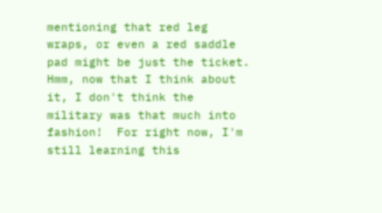mentioning that red leg wraps, or even a red saddle pad might be just the ticket.  Hmm, now that I think about it, I don't think the military was that much into fashion!  For right now, I'm still learning this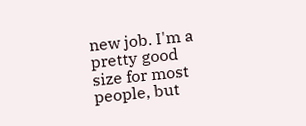new job. I'm a pretty good size for most people, but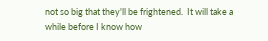not so big that they'll be frightened.  It will take a while before I know how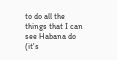to do all the things that I can see Habana do (it's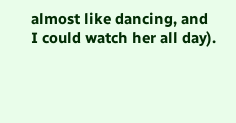almost like dancing, and I could watch her all day).